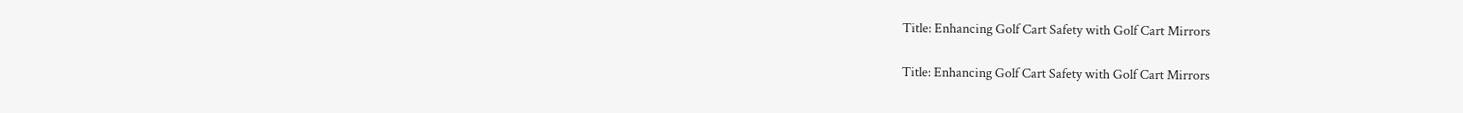Title: Enhancing Golf Cart Safety with Golf Cart Mirrors

Title: Enhancing Golf Cart Safety with Golf Cart Mirrors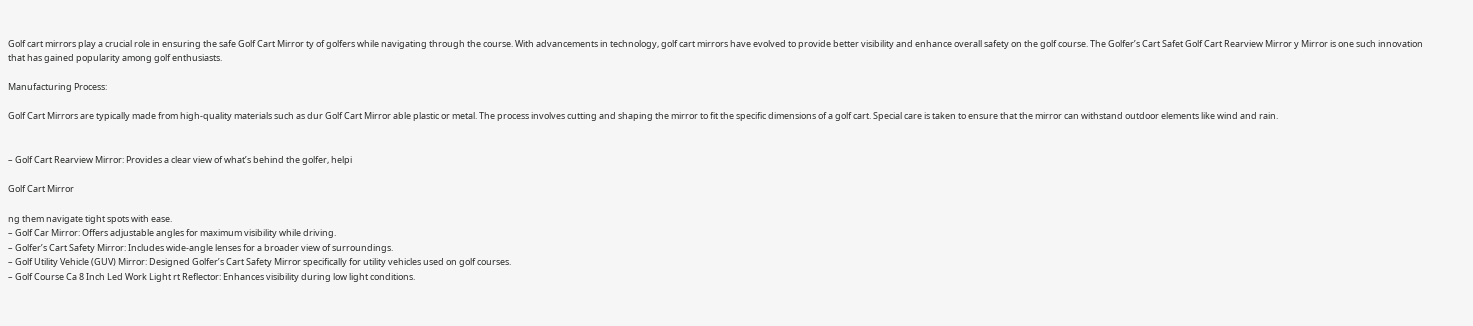Golf cart mirrors play a crucial role in ensuring the safe Golf Cart Mirror ty of golfers while navigating through the course. With advancements in technology, golf cart mirrors have evolved to provide better visibility and enhance overall safety on the golf course. The Golfer’s Cart Safet Golf Cart Rearview Mirror y Mirror is one such innovation that has gained popularity among golf enthusiasts.

Manufacturing Process:

Golf Cart Mirrors are typically made from high-quality materials such as dur Golf Cart Mirror able plastic or metal. The process involves cutting and shaping the mirror to fit the specific dimensions of a golf cart. Special care is taken to ensure that the mirror can withstand outdoor elements like wind and rain.


– Golf Cart Rearview Mirror: Provides a clear view of what’s behind the golfer, helpi

Golf Cart Mirror

ng them navigate tight spots with ease.
– Golf Car Mirror: Offers adjustable angles for maximum visibility while driving.
– Golfer’s Cart Safety Mirror: Includes wide-angle lenses for a broader view of surroundings.
– Golf Utility Vehicle (GUV) Mirror: Designed Golfer’s Cart Safety Mirror specifically for utility vehicles used on golf courses.
– Golf Course Ca 8 Inch Led Work Light rt Reflector: Enhances visibility during low light conditions.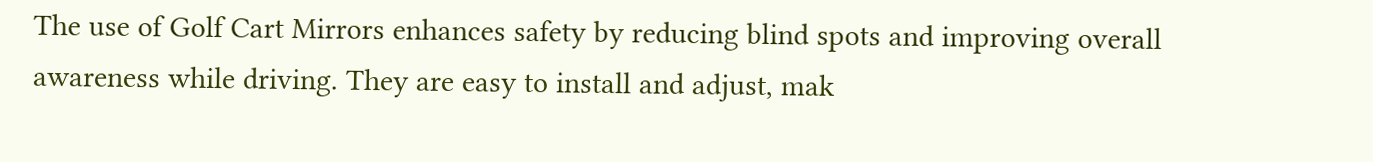The use of Golf Cart Mirrors enhances safety by reducing blind spots and improving overall awareness while driving. They are easy to install and adjust, mak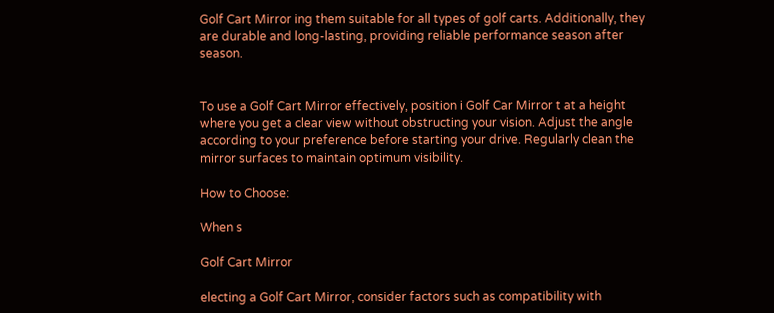Golf Cart Mirror ing them suitable for all types of golf carts. Additionally, they are durable and long-lasting, providing reliable performance season after season.


To use a Golf Cart Mirror effectively, position i Golf Car Mirror t at a height where you get a clear view without obstructing your vision. Adjust the angle according to your preference before starting your drive. Regularly clean the mirror surfaces to maintain optimum visibility.

How to Choose:

When s

Golf Cart Mirror

electing a Golf Cart Mirror, consider factors such as compatibility with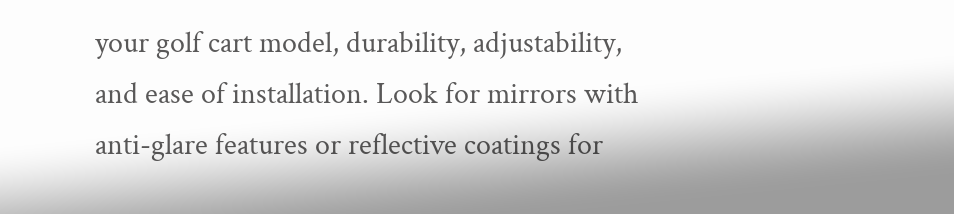your golf cart model, durability, adjustability, and ease of installation. Look for mirrors with anti-glare features or reflective coatings for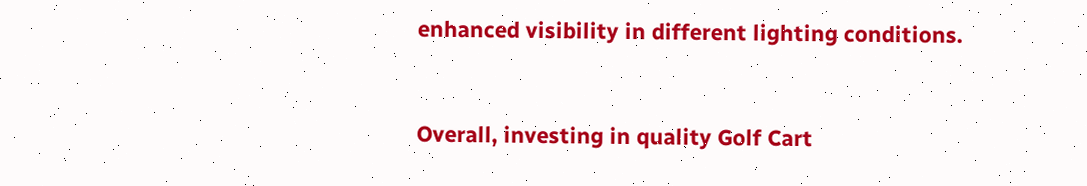enhanced visibility in different lighting conditions.


Overall, investing in quality Golf Cart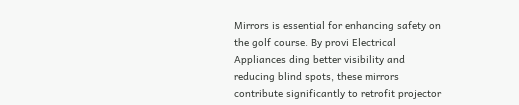Mirrors is essential for enhancing safety on the golf course. By provi Electrical Appliances ding better visibility and reducing blind spots, these mirrors contribute significantly to retrofit projector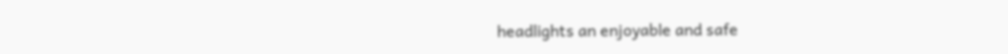headlights an enjoyable and safe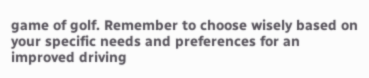game of golf. Remember to choose wisely based on your specific needs and preferences for an improved driving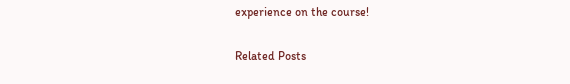experience on the course!

Related Posts